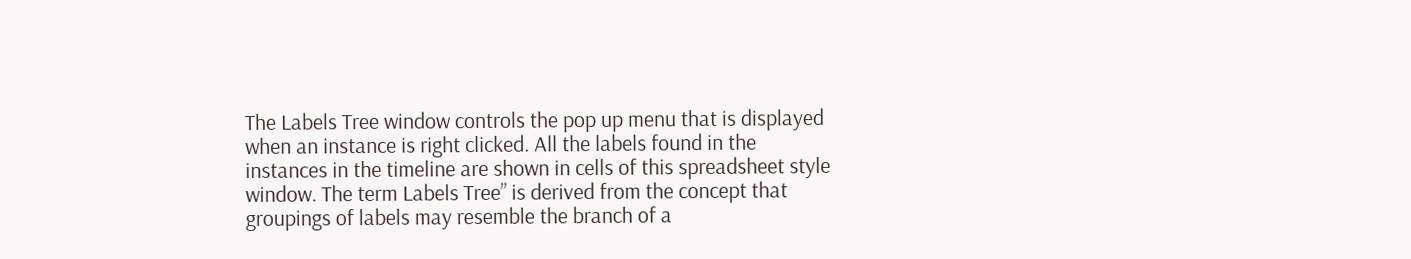The Labels Tree window controls the pop up menu that is displayed when an instance is right clicked. All the labels found in the instances in the timeline are shown in cells of this spreadsheet style window. The term Labels Tree” is derived from the concept that groupings of labels may resemble the branch of a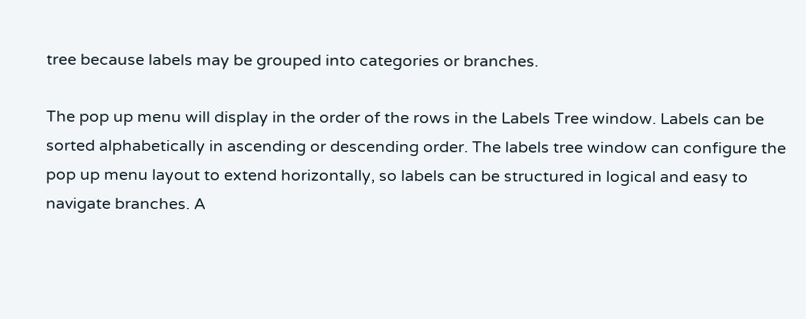tree because labels may be grouped into categories or branches.

The pop up menu will display in the order of the rows in the Labels Tree window. Labels can be sorted alphabetically in ascending or descending order. The labels tree window can configure the pop up menu layout to extend horizontally, so labels can be structured in logical and easy to navigate branches. A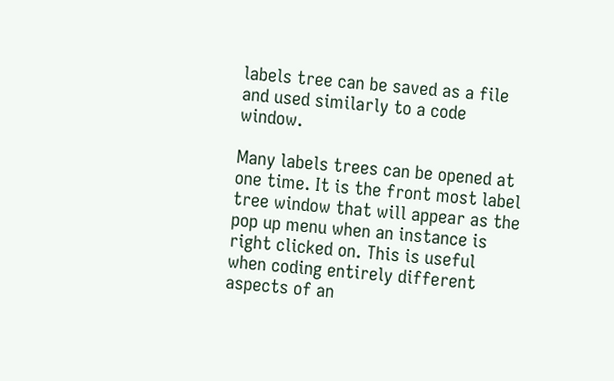labels tree can be saved as a file and used similarly to a code window.

Many labels trees can be opened at one time. It is the front most label tree window that will appear as the pop up menu when an instance is right clicked on. This is useful when coding entirely different aspects of an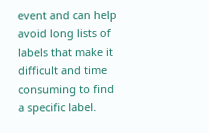event and can help avoid long lists of labels that make it difficult and time consuming to find a specific label.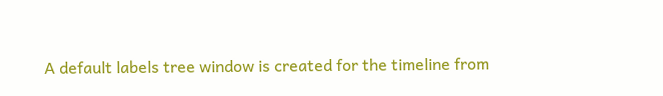A default labels tree window is created for the timeline from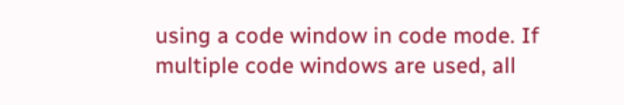using a code window in code mode. If multiple code windows are used, all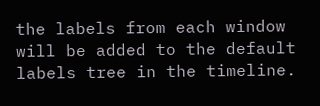the labels from each window will be added to the default labels tree in the timeline.